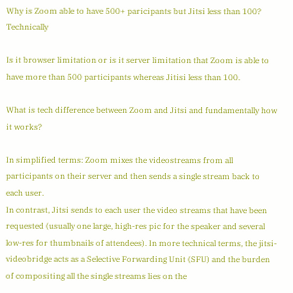Why is Zoom able to have 500+ paricipants but Jitsi less than 100? Technically

Is it browser limitation or is it server limitation that Zoom is able to have more than 500 participants whereas Jitisi less than 100.

What is tech difference between Zoom and Jitsi and fundamentally how it works?

In simplified terms: Zoom mixes the videostreams from all participants on their server and then sends a single stream back to each user.
In contrast, Jitsi sends to each user the video streams that have been requested (usually one large, high-res pic for the speaker and several low-res for thumbnails of attendees). In more technical terms, the jitsi-videobridge acts as a Selective Forwarding Unit (SFU) and the burden of compositing all the single streams lies on the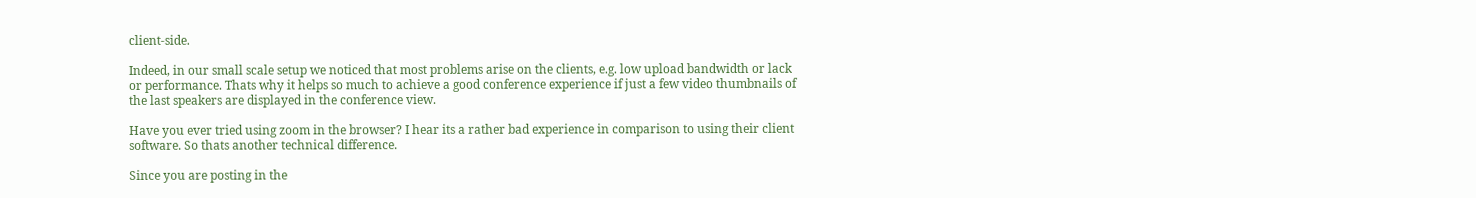client-side.

Indeed, in our small scale setup we noticed that most problems arise on the clients, e.g. low upload bandwidth or lack or performance. Thats why it helps so much to achieve a good conference experience if just a few video thumbnails of the last speakers are displayed in the conference view.

Have you ever tried using zoom in the browser? I hear its a rather bad experience in comparison to using their client software. So thats another technical difference.

Since you are posting in the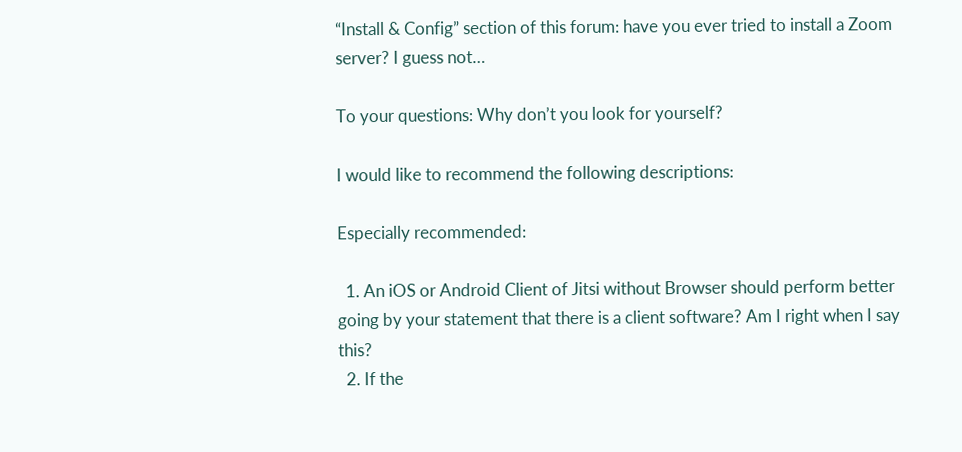“Install & Config” section of this forum: have you ever tried to install a Zoom server? I guess not…

To your questions: Why don’t you look for yourself?

I would like to recommend the following descriptions:

Especially recommended:

  1. An iOS or Android Client of Jitsi without Browser should perform better going by your statement that there is a client software? Am I right when I say this?
  2. If the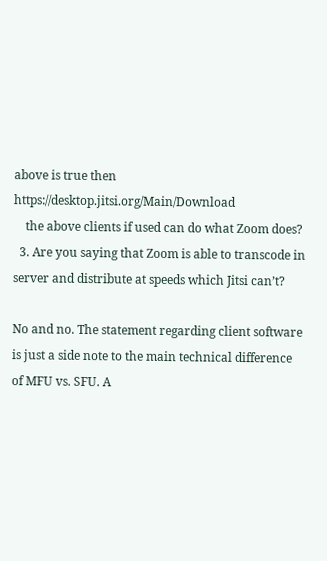above is true then https://desktop.jitsi.org/Main/Download
    the above clients if used can do what Zoom does?
  3. Are you saying that Zoom is able to transcode in server and distribute at speeds which Jitsi can’t?

No and no. The statement regarding client software is just a side note to the main technical difference of MFU vs. SFU. A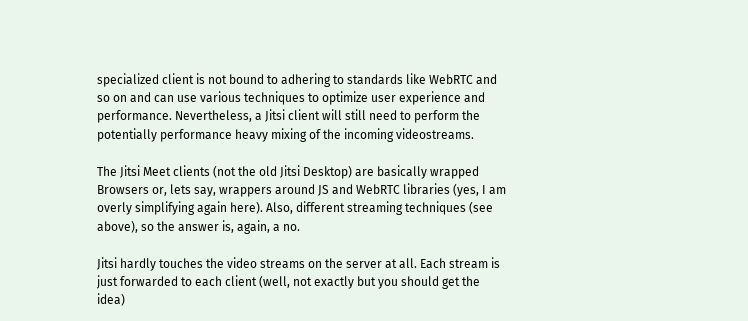specialized client is not bound to adhering to standards like WebRTC and so on and can use various techniques to optimize user experience and performance. Nevertheless, a Jitsi client will still need to perform the potentially performance heavy mixing of the incoming videostreams.

The Jitsi Meet clients (not the old Jitsi Desktop) are basically wrapped Browsers or, lets say, wrappers around JS and WebRTC libraries (yes, I am overly simplifying again here). Also, different streaming techniques (see above), so the answer is, again, a no.

Jitsi hardly touches the video streams on the server at all. Each stream is just forwarded to each client (well, not exactly but you should get the idea)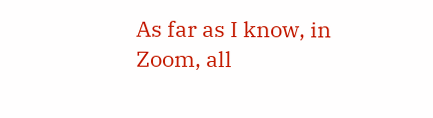As far as I know, in Zoom, all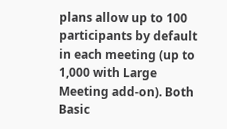plans allow up to 100 participants by default in each meeting (up to 1,000 with Large Meeting add-on). Both Basic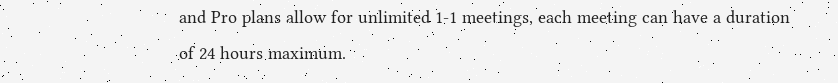and Pro plans allow for unlimited 1-1 meetings, each meeting can have a duration of 24 hours maximum.